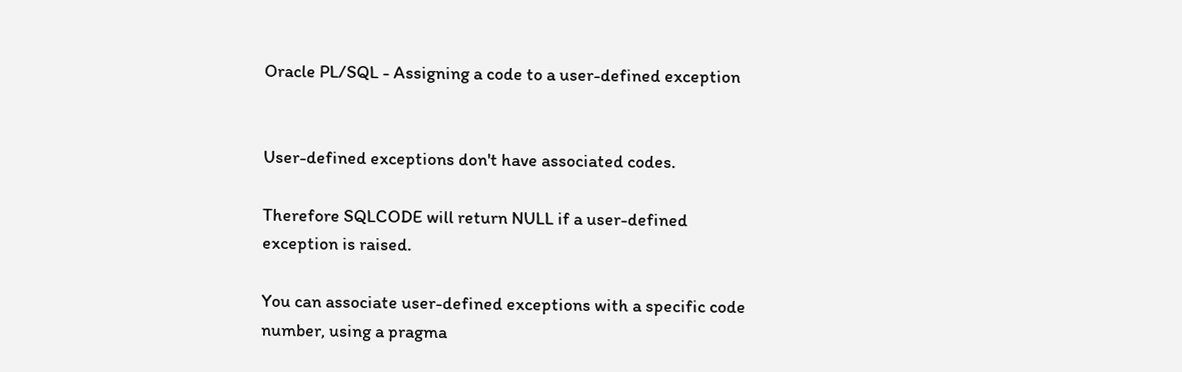Oracle PL/SQL - Assigning a code to a user-defined exception


User-defined exceptions don't have associated codes.

Therefore SQLCODE will return NULL if a user-defined exception is raised.

You can associate user-defined exceptions with a specific code number, using a pragma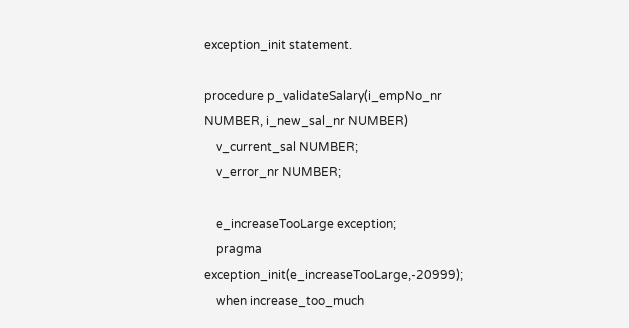exception_init statement.

procedure p_validateSalary(i_empNo_nr NUMBER, i_new_sal_nr NUMBER)
    v_current_sal NUMBER;
    v_error_nr NUMBER;

    e_increaseTooLarge exception;
    pragma exception_init(e_increaseTooLarge,-20999);
    when increase_too_much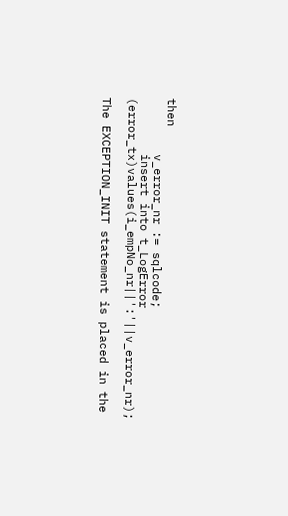then
        v_error_nr := sqlcode;
        insert into t_LogError (error_tx)values(i_empNo_nr||':'||v_error_nr);

The EXCEPTION_INIT statement is placed in the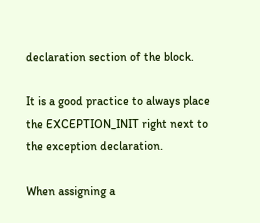declaration section of the block.

It is a good practice to always place the EXCEPTION_INIT right next to the exception declaration.

When assigning a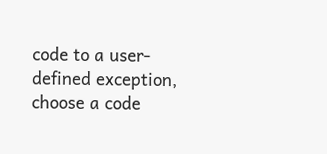code to a user-defined exception, choose a code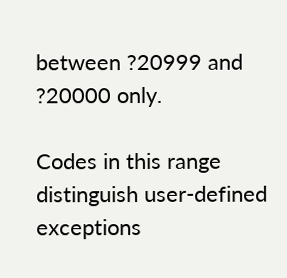between ?20999 and ?20000 only.

Codes in this range distinguish user-defined exceptions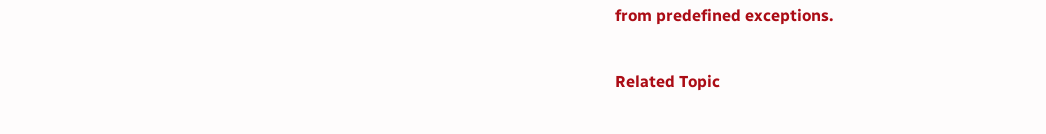from predefined exceptions.

Related Topic